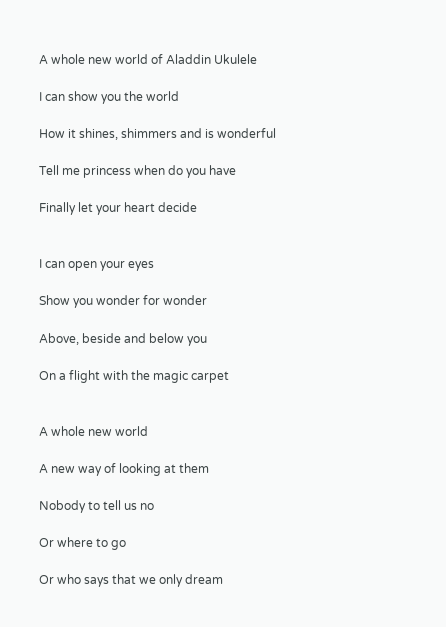A whole new world of Aladdin Ukulele

I can show you the world

How it shines, shimmers and is wonderful

Tell me princess when do you have

Finally let your heart decide


I can open your eyes

Show you wonder for wonder

Above, beside and below you

On a flight with the magic carpet


A whole new world

A new way of looking at them

Nobody to tell us no

Or where to go

Or who says that we only dream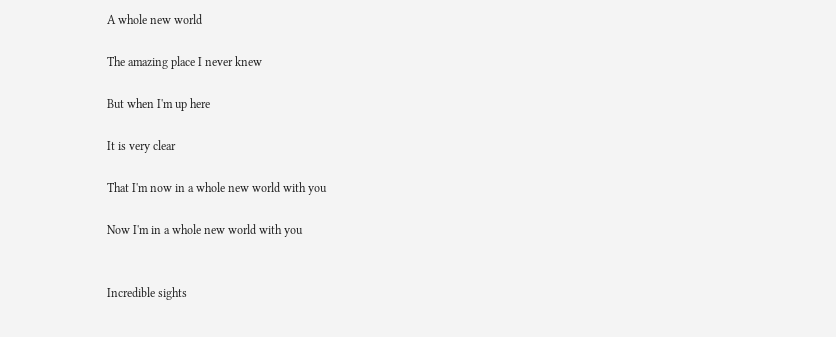A whole new world

The amazing place I never knew

But when I'm up here

It is very clear

That I'm now in a whole new world with you

Now I'm in a whole new world with you


Incredible sights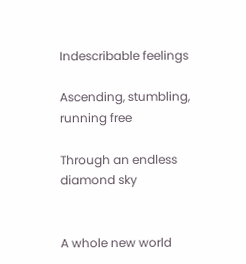Indescribable feelings

Ascending, stumbling, running free

Through an endless diamond sky


A whole new world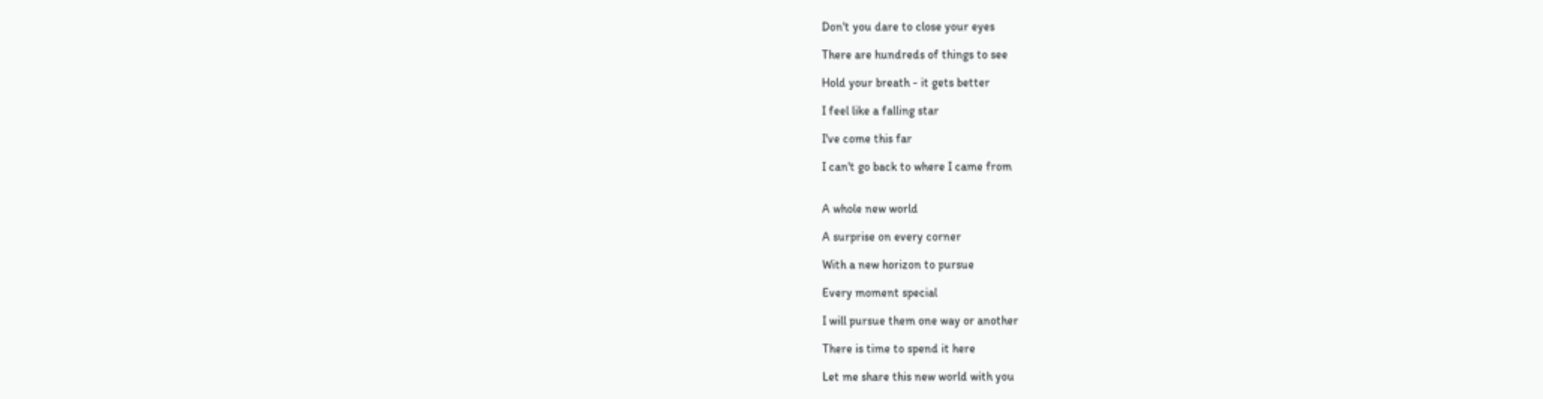Don't you dare to close your eyes

There are hundreds of things to see

Hold your breath - it gets better

I feel like a falling star

I've come this far

I can't go back to where I came from


A whole new world

A surprise on every corner

With a new horizon to pursue

Every moment special

I will pursue them one way or another

There is time to spend it here

Let me share this new world with you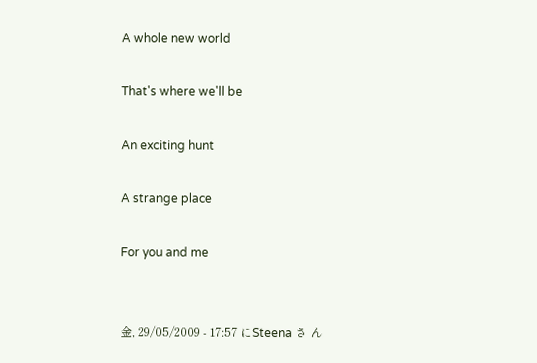A whole new world

That's where we'll be

An exciting hunt

A strange place

For you and me


金, 29/05/2009 - 17:57 にSteena さ ん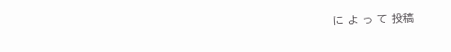に よ っ て 投稿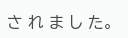さ れ ま し た。